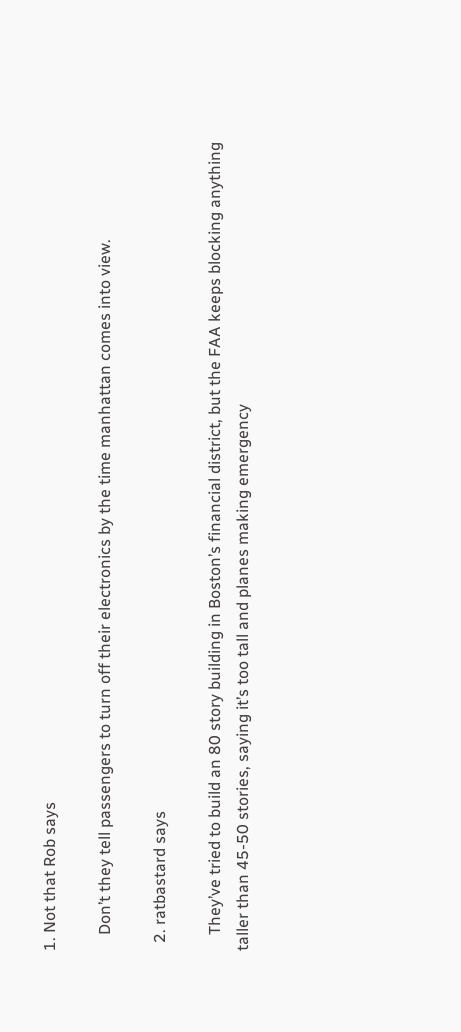1. Not that Rob says

    Don’t they tell passengers to turn off their electronics by the time manhattan comes into view.

  2. ratbastard says

    They’ve tried to build an 80 story building in Boston’s financial district, but the FAA keeps blocking anything taller than 45-50 stories, saying it’s too tall and planes making emergency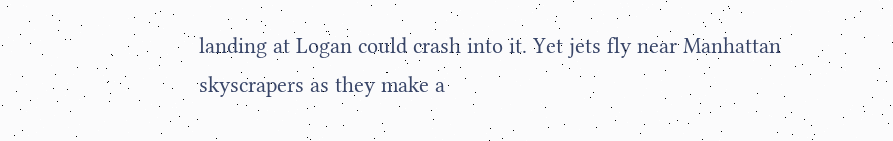landing at Logan could crash into it. Yet jets fly near Manhattan skyscrapers as they make a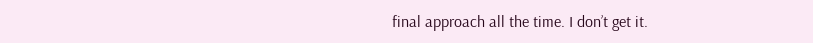final approach all the time. I don’t get it.